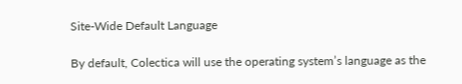Site-Wide Default Language

By default, Colectica will use the operating system’s language as the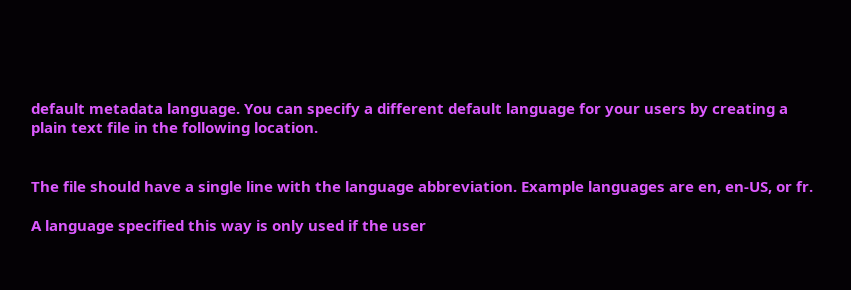default metadata language. You can specify a different default language for your users by creating a plain text file in the following location.


The file should have a single line with the language abbreviation. Example languages are en, en-US, or fr.

A language specified this way is only used if the user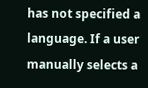has not specified a language. If a user manually selects a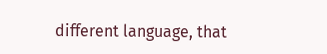different language, that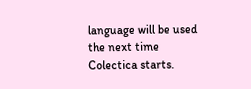language will be used the next time Colectica starts.